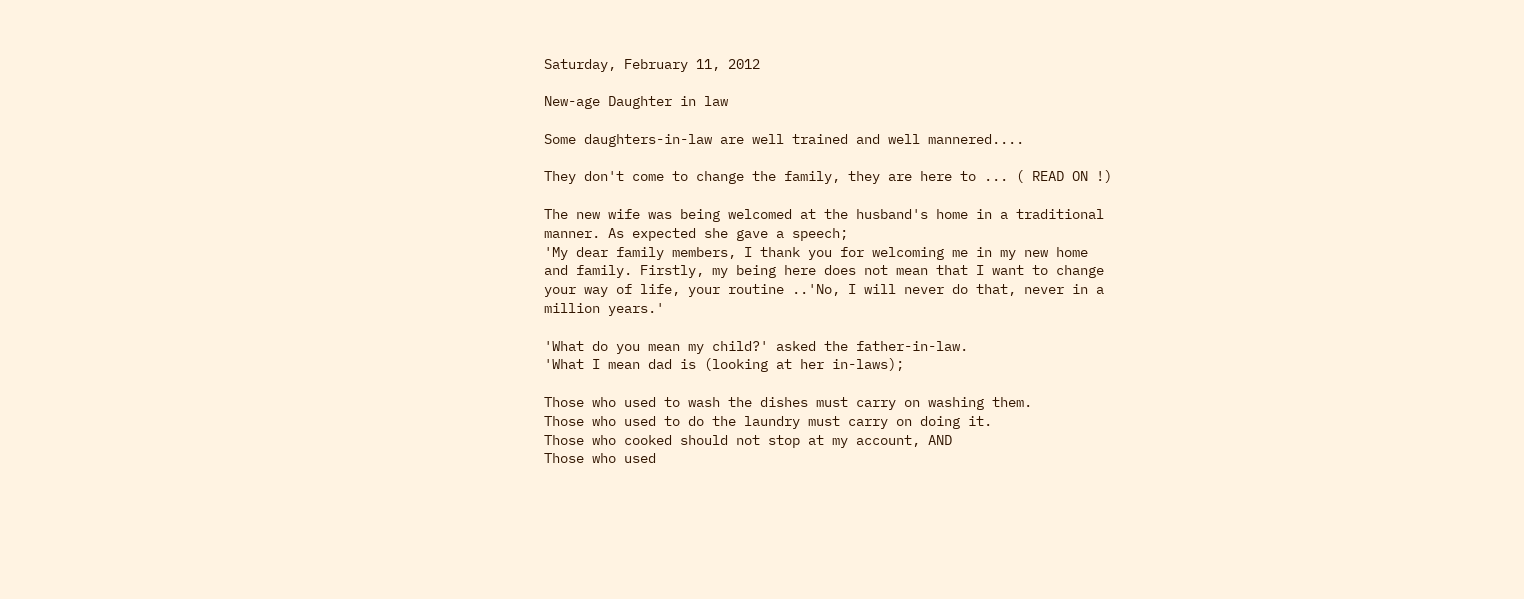Saturday, February 11, 2012

New-age Daughter in law

Some daughters-in-law are well trained and well mannered....

They don't come to change the family, they are here to ... ( READ ON !)

The new wife was being welcomed at the husband's home in a traditional
manner. As expected she gave a speech;
'My dear family members, I thank you for welcoming me in my new home
and family. Firstly, my being here does not mean that I want to change
your way of life, your routine ..'No, I will never do that, never in a
million years.'

'What do you mean my child?' asked the father-in-law.
'What I mean dad is (looking at her in-laws);

Those who used to wash the dishes must carry on washing them.
Those who used to do the laundry must carry on doing it.
Those who cooked should not stop at my account, AND
Those who used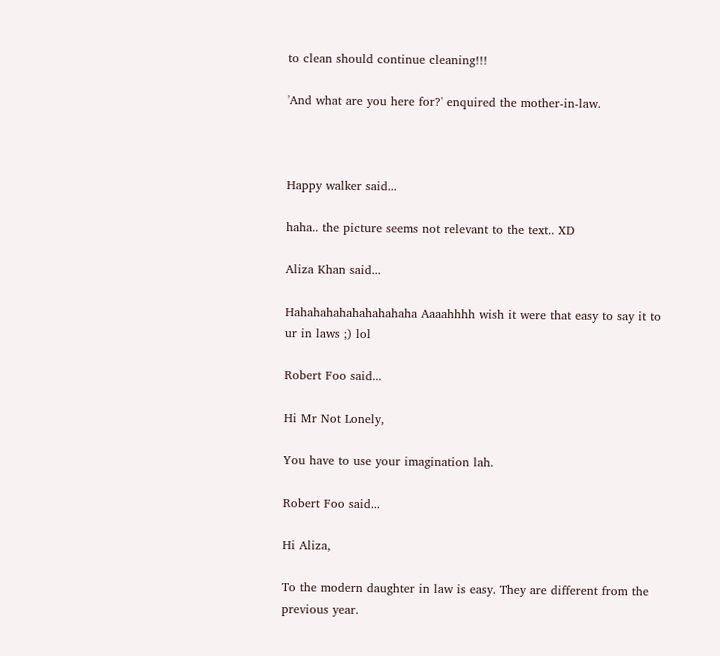to clean should continue cleaning!!!

'And what are you here for?' enquired the mother-in-law.



Happy walker said...

haha.. the picture seems not relevant to the text.. XD

Aliza Khan said...

Hahahahahahahahahaha Aaaahhhh wish it were that easy to say it to ur in laws ;) lol

Robert Foo said...

Hi Mr Not Lonely,

You have to use your imagination lah.

Robert Foo said...

Hi Aliza,

To the modern daughter in law is easy. They are different from the previous year.